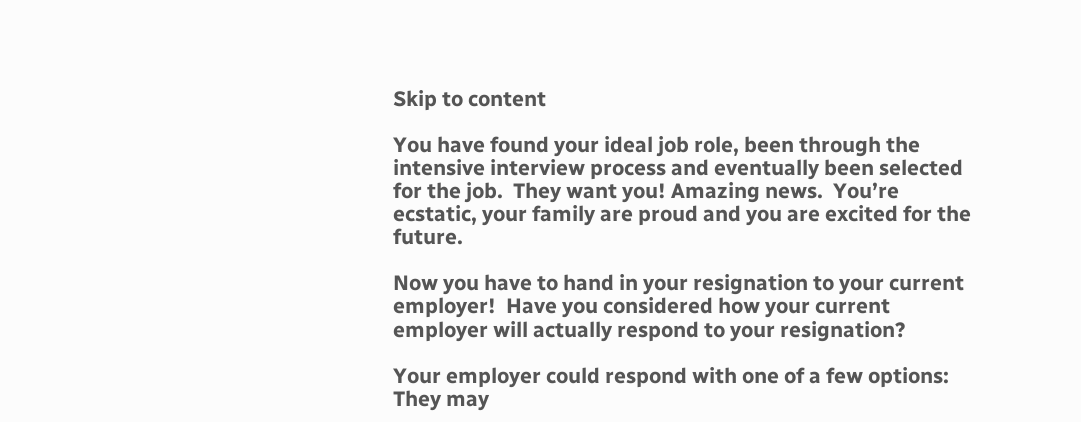Skip to content

You have found your ideal job role, been through the intensive interview process and eventually been selected for the job.  They want you! Amazing news.  You’re ecstatic, your family are proud and you are excited for the future.

Now you have to hand in your resignation to your current employer!  Have you considered how your current employer will actually respond to your resignation?

Your employer could respond with one of a few options:  They may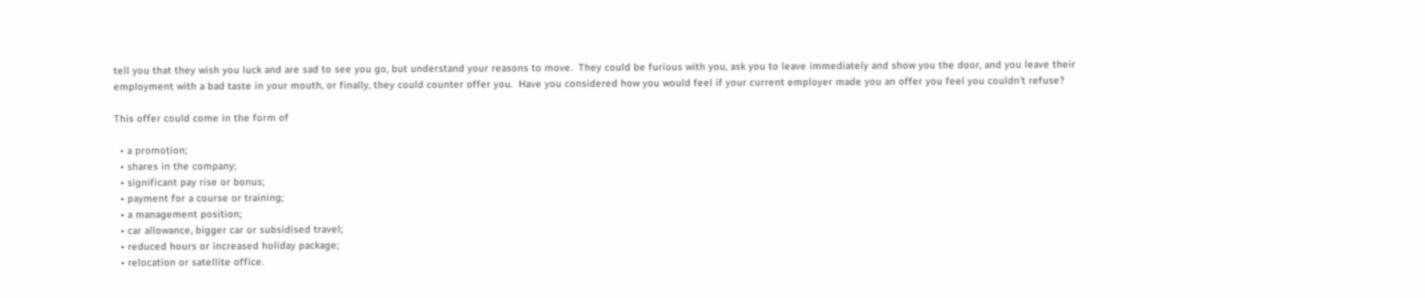tell you that they wish you luck and are sad to see you go, but understand your reasons to move.  They could be furious with you, ask you to leave immediately and show you the door, and you leave their employment with a bad taste in your mouth, or finally, they could counter offer you.  Have you considered how you would feel if your current employer made you an offer you feel you couldn't refuse?

This offer could come in the form of

  • a promotion;
  • shares in the company;
  • significant pay rise or bonus;
  • payment for a course or training;
  • a management position;
  • car allowance, bigger car or subsidised travel;
  • reduced hours or increased holiday package;
  • relocation or satellite office.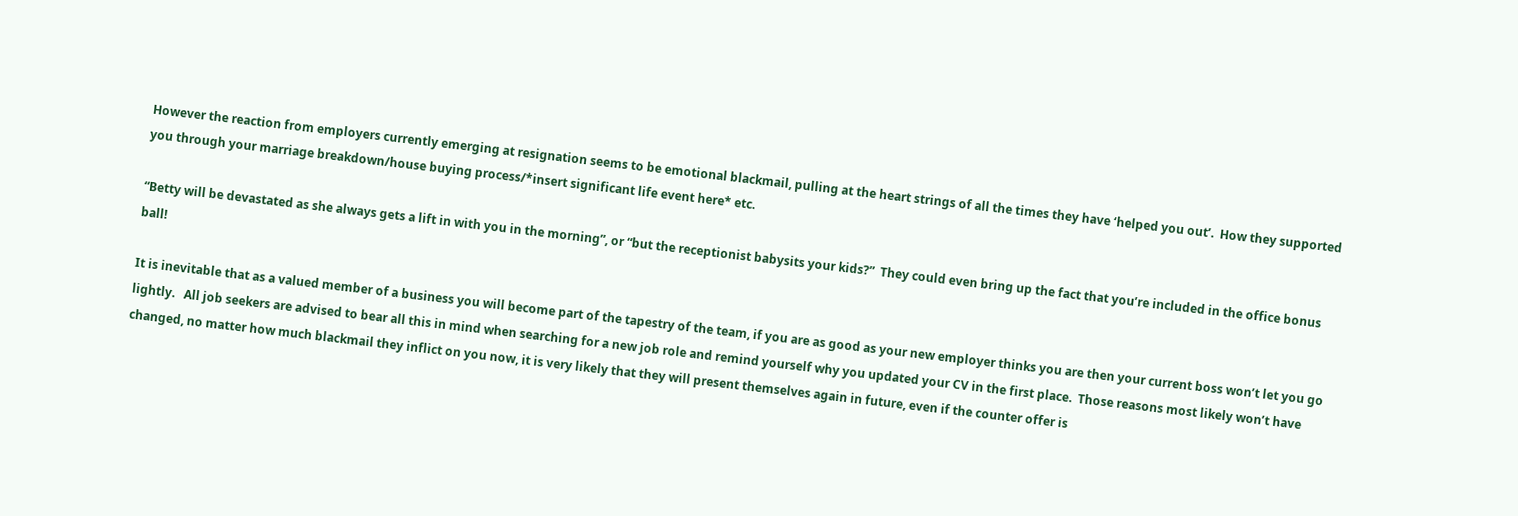However the reaction from employers currently emerging at resignation seems to be emotional blackmail, pulling at the heart strings of all the times they have ‘helped you out’.  How they supported you through your marriage breakdown/house buying process/*insert significant life event here* etc.

“Betty will be devastated as she always gets a lift in with you in the morning”, or “but the receptionist babysits your kids?”  They could even bring up the fact that you’re included in the office bonus ball!

It is inevitable that as a valued member of a business you will become part of the tapestry of the team, if you are as good as your new employer thinks you are then your current boss won’t let you go lightly.   All job seekers are advised to bear all this in mind when searching for a new job role and remind yourself why you updated your CV in the first place.  Those reasons most likely won’t have changed, no matter how much blackmail they inflict on you now, it is very likely that they will present themselves again in future, even if the counter offer is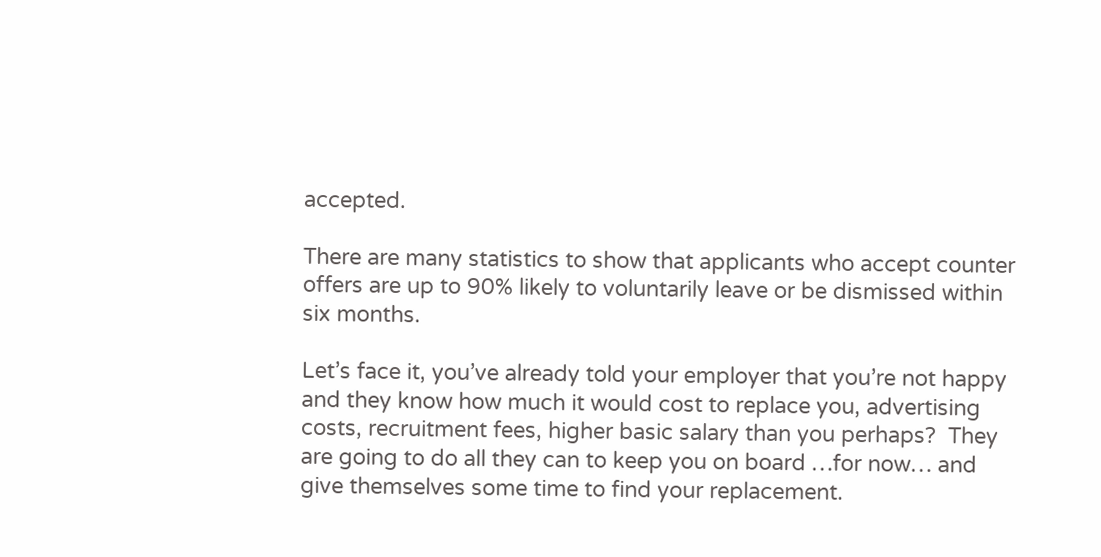accepted.

There are many statistics to show that applicants who accept counter offers are up to 90% likely to voluntarily leave or be dismissed within six months.

Let’s face it, you’ve already told your employer that you’re not happy and they know how much it would cost to replace you, advertising costs, recruitment fees, higher basic salary than you perhaps?  They are going to do all they can to keep you on board …for now… and give themselves some time to find your replacement.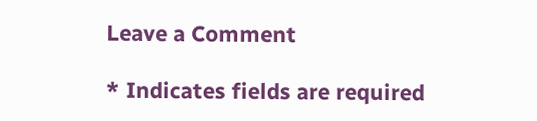Leave a Comment

* Indicates fields are required